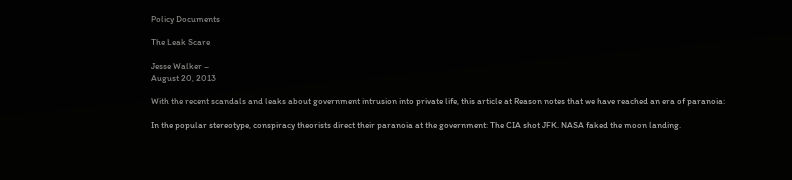Policy Documents

The Leak Scare

Jesse Walker –
August 20, 2013

With the recent scandals and leaks about government intrusion into private life, this article at Reason notes that we have reached an era of paranoia:

In the popular stereotype, conspiracy theorists direct their paranoia at the government: The CIA shot JFK. NASA faked the moon landing.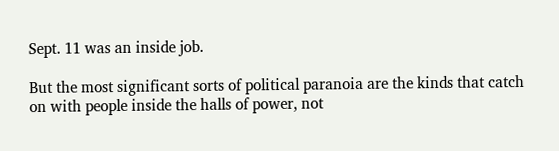Sept. 11 was an inside job.

But the most significant sorts of political paranoia are the kinds that catch on with people inside the halls of power, not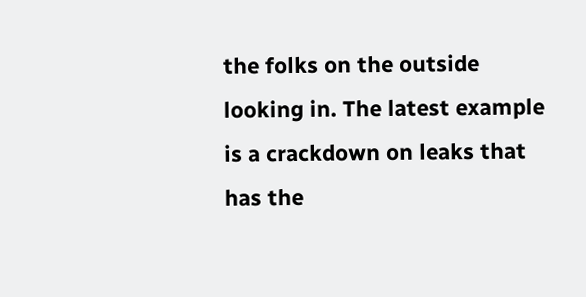the folks on the outside looking in. The latest example is a crackdown on leaks that has the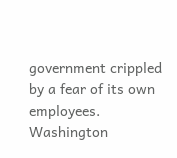government crippled by a fear of its own employees. Washington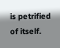is petrified of itself.